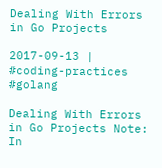Dealing With Errors in Go Projects

2017-09-13 | #coding-practices #golang

Dealing With Errors in Go Projects Note: In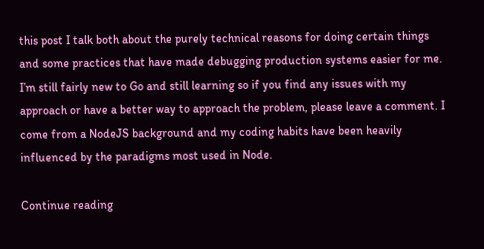this post I talk both about the purely technical reasons for doing certain things and some practices that have made debugging production systems easier for me. I’m still fairly new to Go and still learning so if you find any issues with my approach or have a better way to approach the problem, please leave a comment. I come from a NodeJS background and my coding habits have been heavily influenced by the paradigms most used in Node.

Continue reading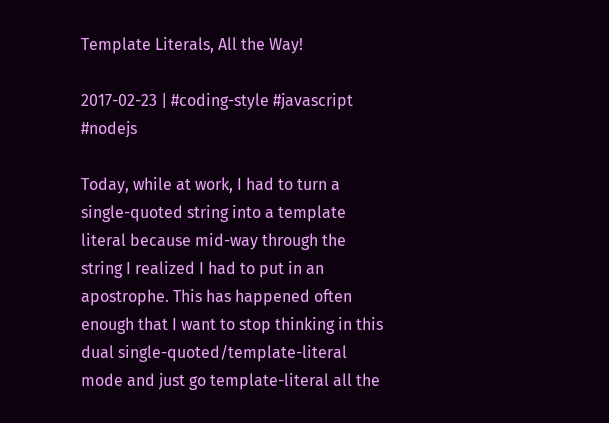Template Literals, All the Way!

2017-02-23 | #coding-style #javascript #nodejs

Today, while at work, I had to turn a single-quoted string into a template literal because mid-way through the string I realized I had to put in an apostrophe. This has happened often enough that I want to stop thinking in this dual single-quoted/template-literal mode and just go template-literal all the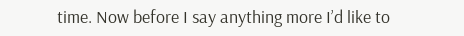time. Now before I say anything more I’d like to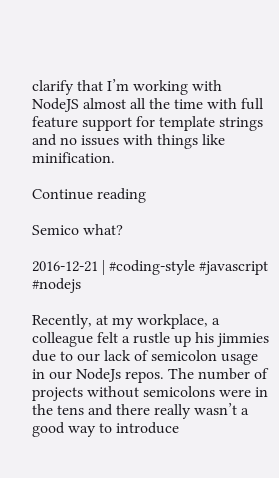clarify that I’m working with NodeJS almost all the time with full feature support for template strings and no issues with things like minification.

Continue reading

Semico what?

2016-12-21 | #coding-style #javascript #nodejs

Recently, at my workplace, a colleague felt a rustle up his jimmies due to our lack of semicolon usage in our NodeJs repos. The number of projects without semicolons were in the tens and there really wasn’t a good way to introduce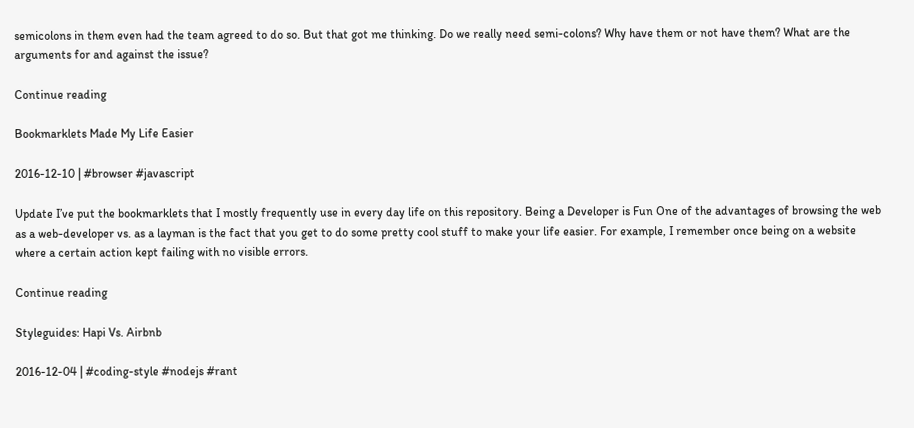semicolons in them even had the team agreed to do so. But that got me thinking. Do we really need semi-colons? Why have them or not have them? What are the arguments for and against the issue?

Continue reading

Bookmarklets Made My Life Easier

2016-12-10 | #browser #javascript

Update I’ve put the bookmarklets that I mostly frequently use in every day life on this repository. Being a Developer is Fun One of the advantages of browsing the web as a web-developer vs. as a layman is the fact that you get to do some pretty cool stuff to make your life easier. For example, I remember once being on a website where a certain action kept failing with no visible errors.

Continue reading

Styleguides: Hapi Vs. Airbnb

2016-12-04 | #coding-style #nodejs #rant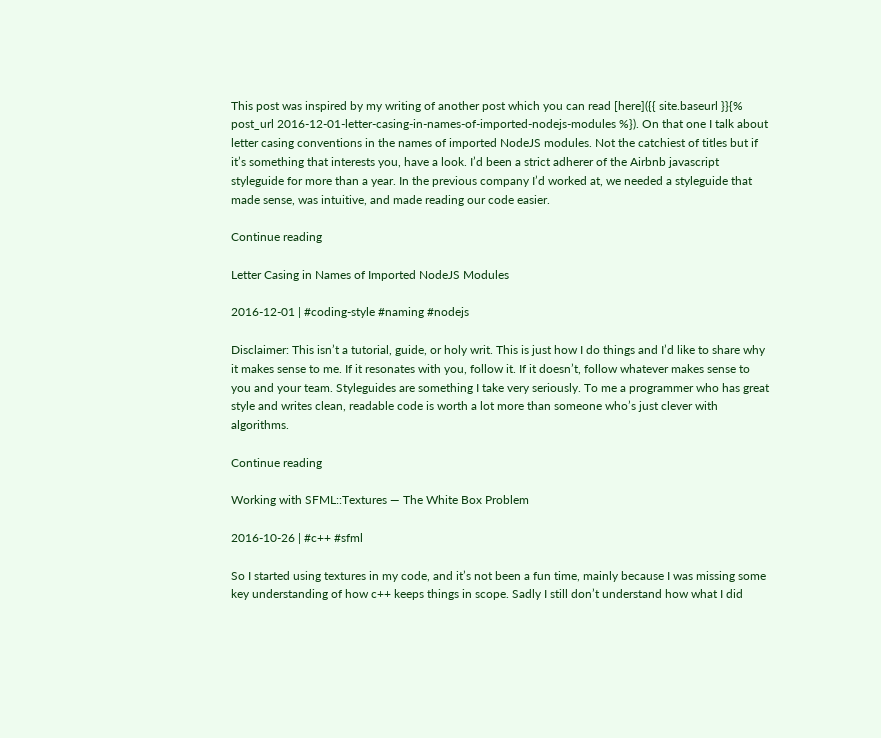This post was inspired by my writing of another post which you can read [here]({{ site.baseurl }}{% post_url 2016-12-01-letter-casing-in-names-of-imported-nodejs-modules %}). On that one I talk about letter casing conventions in the names of imported NodeJS modules. Not the catchiest of titles but if it’s something that interests you, have a look. I’d been a strict adherer of the Airbnb javascript styleguide for more than a year. In the previous company I’d worked at, we needed a styleguide that made sense, was intuitive, and made reading our code easier.

Continue reading

Letter Casing in Names of Imported NodeJS Modules

2016-12-01 | #coding-style #naming #nodejs

Disclaimer: This isn’t a tutorial, guide, or holy writ. This is just how I do things and I’d like to share why it makes sense to me. If it resonates with you, follow it. If it doesn’t, follow whatever makes sense to you and your team. Styleguides are something I take very seriously. To me a programmer who has great style and writes clean, readable code is worth a lot more than someone who’s just clever with algorithms.

Continue reading

Working with SFML::Textures — The White Box Problem

2016-10-26 | #c++ #sfml

So I started using textures in my code, and it’s not been a fun time, mainly because I was missing some key understanding of how c++ keeps things in scope. Sadly I still don’t understand how what I did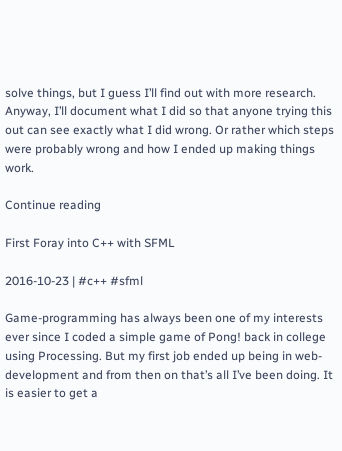solve things, but I guess I’ll find out with more research. Anyway, I’ll document what I did so that anyone trying this out can see exactly what I did wrong. Or rather which steps were probably wrong and how I ended up making things work.

Continue reading

First Foray into C++ with SFML

2016-10-23 | #c++ #sfml

Game-programming has always been one of my interests ever since I coded a simple game of Pong! back in college using Processing. But my first job ended up being in web-development and from then on that’s all I’ve been doing. It is easier to get a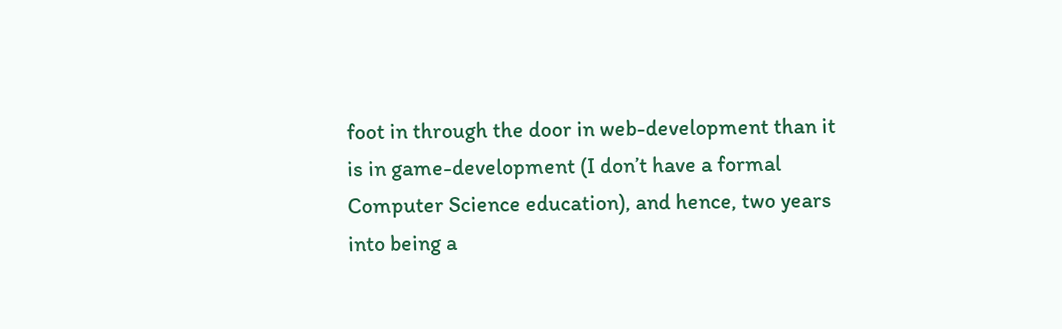foot in through the door in web-development than it is in game-development (I don’t have a formal Computer Science education), and hence, two years into being a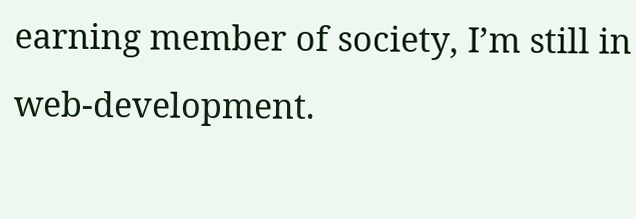earning member of society, I’m still in web-development.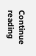Continue reading